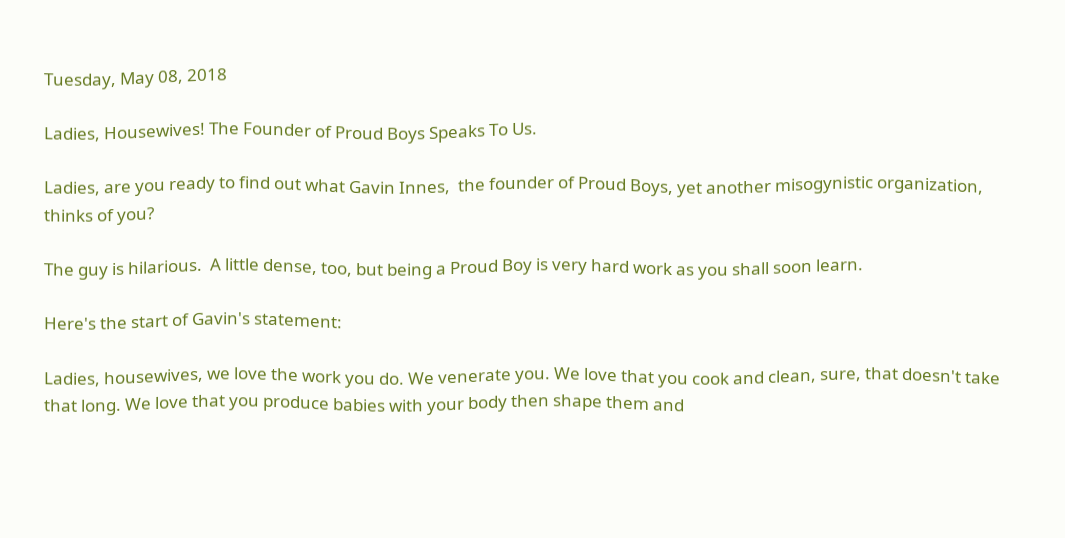Tuesday, May 08, 2018

Ladies, Housewives! The Founder of Proud Boys Speaks To Us.

Ladies, are you ready to find out what Gavin Innes,  the founder of Proud Boys, yet another misogynistic organization, thinks of you?

The guy is hilarious.  A little dense, too, but being a Proud Boy is very hard work as you shall soon learn.

Here's the start of Gavin's statement:

Ladies, housewives, we love the work you do. We venerate you. We love that you cook and clean, sure, that doesn't take that long. We love that you produce babies with your body then shape them and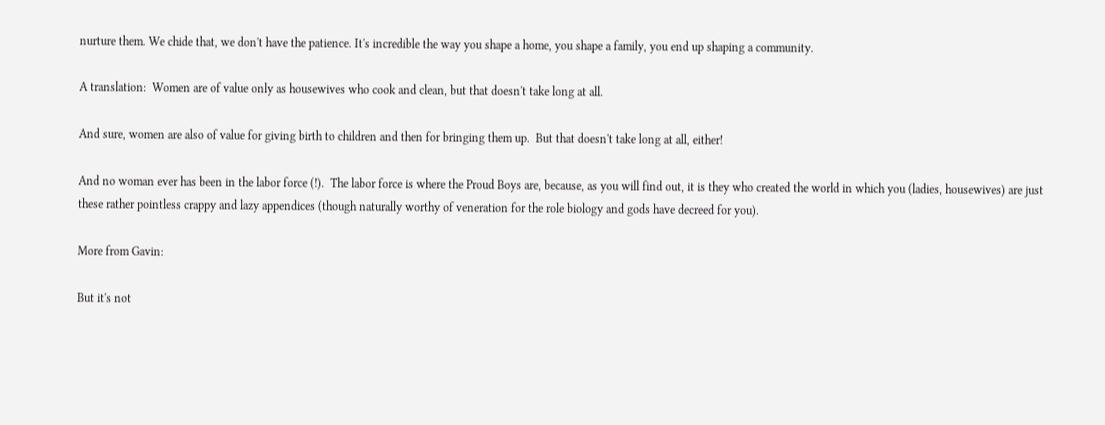nurture them. We chide that, we don't have the patience. It's incredible the way you shape a home, you shape a family, you end up shaping a community.

A translation:  Women are of value only as housewives who cook and clean, but that doesn't take long at all.

And sure, women are also of value for giving birth to children and then for bringing them up.  But that doesn't take long at all, either!

And no woman ever has been in the labor force (!).  The labor force is where the Proud Boys are, because, as you will find out, it is they who created the world in which you (ladies, housewives) are just these rather pointless crappy and lazy appendices (though naturally worthy of veneration for the role biology and gods have decreed for you).

More from Gavin:

But it's not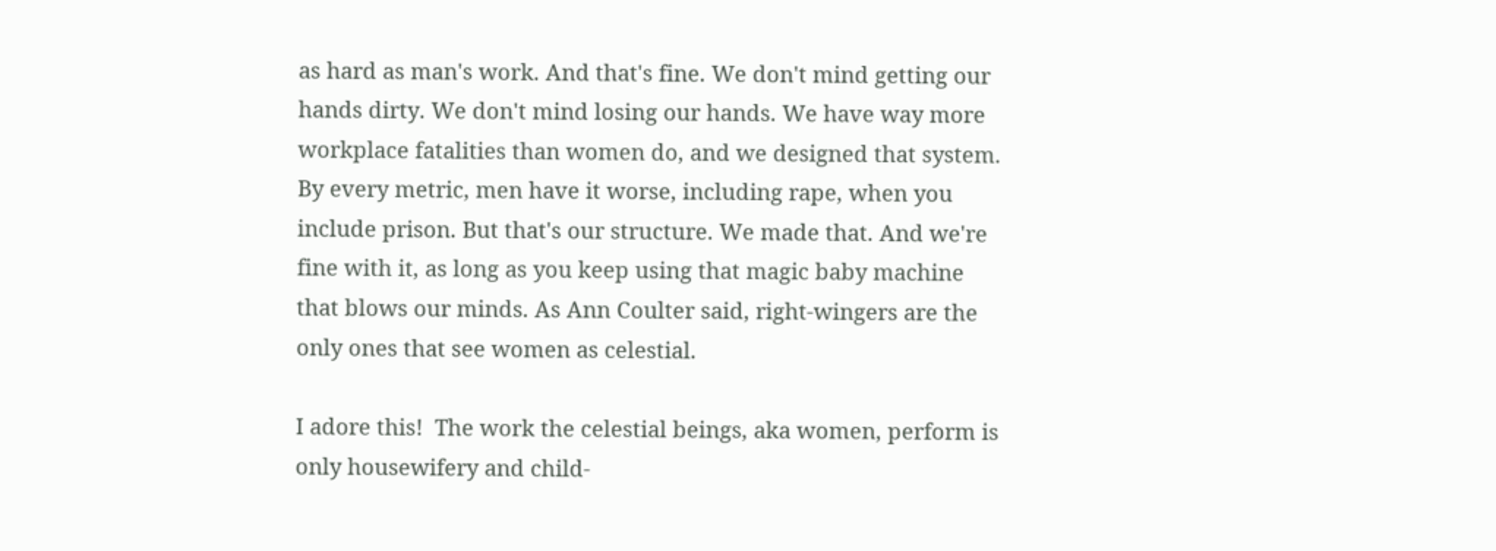as hard as man's work. And that's fine. We don't mind getting our hands dirty. We don't mind losing our hands. We have way more workplace fatalities than women do, and we designed that system. By every metric, men have it worse, including rape, when you include prison. But that's our structure. We made that. And we're fine with it, as long as you keep using that magic baby machine that blows our minds. As Ann Coulter said, right-wingers are the only ones that see women as celestial.

I adore this!  The work the celestial beings, aka women, perform is only housewifery and child-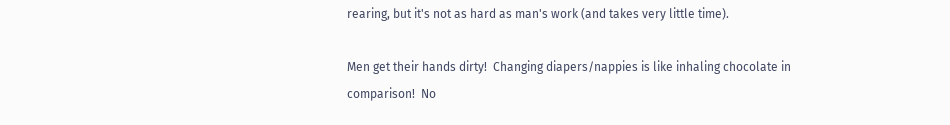rearing, but it's not as hard as man's work (and takes very little time).

Men get their hands dirty!  Changing diapers/nappies is like inhaling chocolate in comparison!  No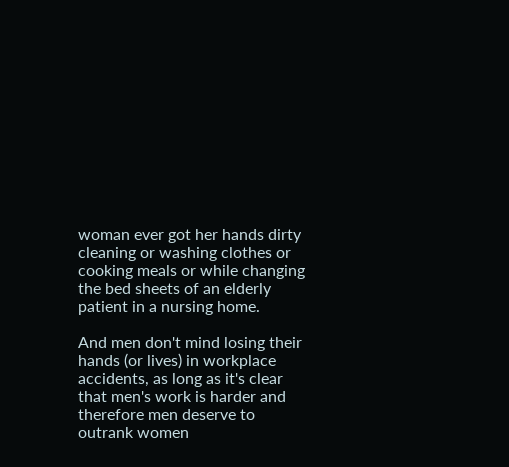woman ever got her hands dirty cleaning or washing clothes or cooking meals or while changing the bed sheets of an elderly patient in a nursing home.

And men don't mind losing their hands (or lives) in workplace accidents, as long as it's clear that men's work is harder and therefore men deserve to outrank women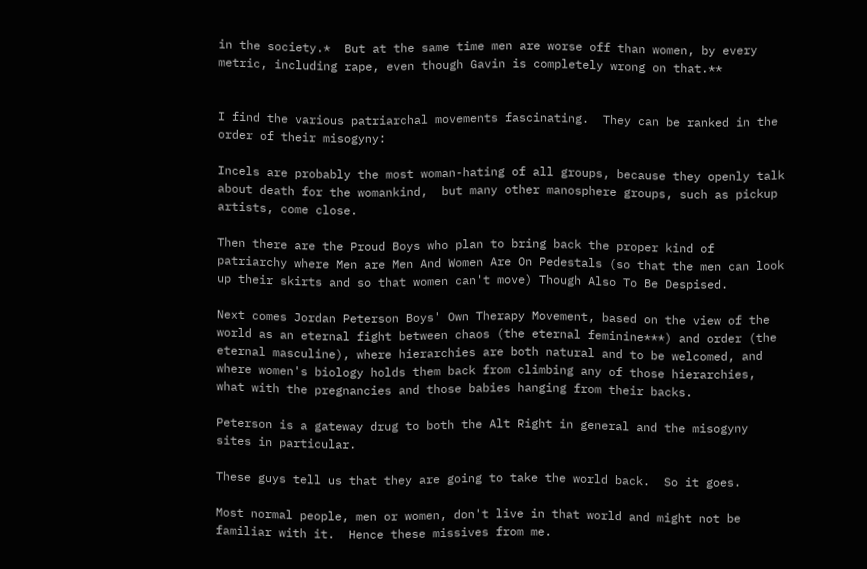in the society.*  But at the same time men are worse off than women, by every metric, including rape, even though Gavin is completely wrong on that.**


I find the various patriarchal movements fascinating.  They can be ranked in the order of their misogyny:

Incels are probably the most woman-hating of all groups, because they openly talk about death for the womankind,  but many other manosphere groups, such as pickup artists, come close.

Then there are the Proud Boys who plan to bring back the proper kind of patriarchy where Men are Men And Women Are On Pedestals (so that the men can look up their skirts and so that women can't move) Though Also To Be Despised.

Next comes Jordan Peterson Boys' Own Therapy Movement, based on the view of the world as an eternal fight between chaos (the eternal feminine***) and order (the eternal masculine), where hierarchies are both natural and to be welcomed, and where women's biology holds them back from climbing any of those hierarchies, what with the pregnancies and those babies hanging from their backs.

Peterson is a gateway drug to both the Alt Right in general and the misogyny sites in particular.

These guys tell us that they are going to take the world back.  So it goes.

Most normal people, men or women, don't live in that world and might not be familiar with it.  Hence these missives from me.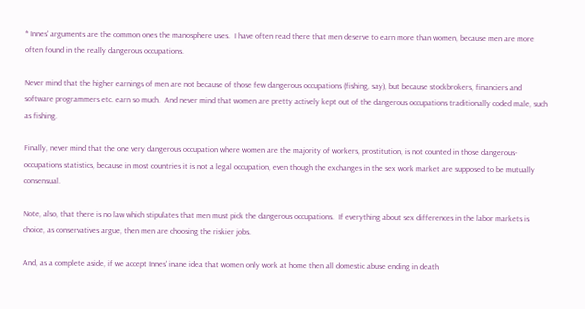* Innes' arguments are the common ones the manosphere uses.  I have often read there that men deserve to earn more than women, because men are more often found in the really dangerous occupations.

Never mind that the higher earnings of men are not because of those few dangerous occupations (fishing, say), but because stockbrokers, financiers and software programmers etc. earn so much.  And never mind that women are pretty actively kept out of the dangerous occupations traditionally coded male, such as fishing.

Finally, never mind that the one very dangerous occupation where women are the majority of workers, prostitution, is not counted in those dangerous-occupations statistics, because in most countries it is not a legal occupation, even though the exchanges in the sex work market are supposed to be mutually consensual.

Note, also, that there is no law which stipulates that men must pick the dangerous occupations.  If everything about sex differences in the labor markets is choice, as conservatives argue, then men are choosing the riskier jobs.

And, as a complete aside, if we accept Innes' inane idea that women only work at home then all domestic abuse ending in death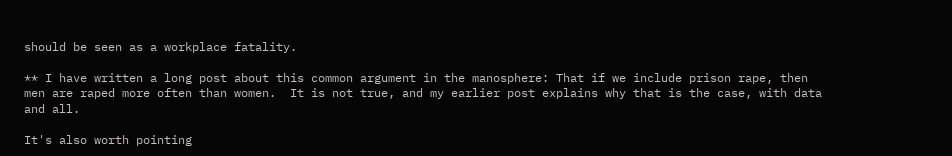should be seen as a workplace fatality.

** I have written a long post about this common argument in the manosphere: That if we include prison rape, then men are raped more often than women.  It is not true, and my earlier post explains why that is the case, with data and all.

It's also worth pointing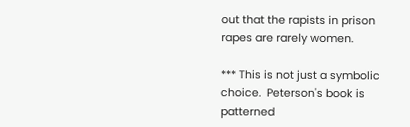out that the rapists in prison rapes are rarely women.

*** This is not just a symbolic choice.  Peterson's book is patterned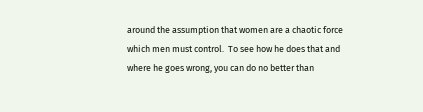around the assumption that women are a chaotic force which men must control.  To see how he does that and where he goes wrong, you can do no better than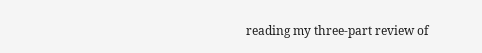reading my three-part review of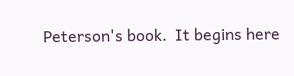Peterson's book.  It begins here